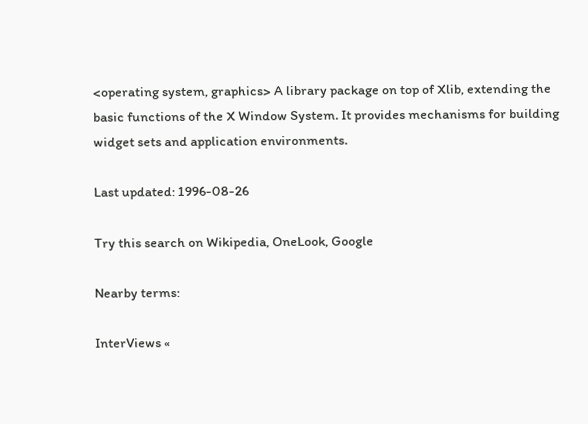<operating system, graphics> A library package on top of Xlib, extending the basic functions of the X Window System. It provides mechanisms for building widget sets and application environments.

Last updated: 1996-08-26

Try this search on Wikipedia, OneLook, Google

Nearby terms:

InterViews «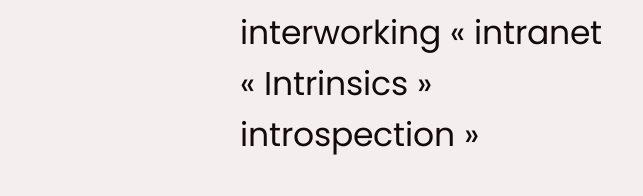interworking « intranet « Intrinsics » introspection »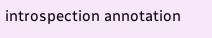introspection annotation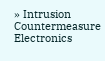» Intrusion Countermeasure Electronics